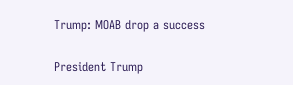Trump: MOAB drop a success

President Trump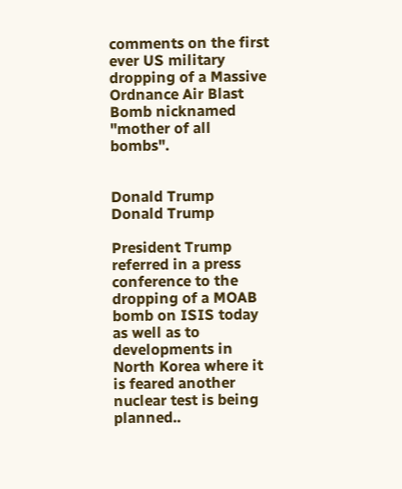comments on the first ever US military dropping of a Massive Ordnance Air Blast Bomb nicknamed "mother of all bombs".


Donald Trump
Donald Trump

President Trump referred in a press conference to the dropping of a MOAB bomb on ISIS today as well as to developments in North Korea where it is feared another nuclear test is being planned..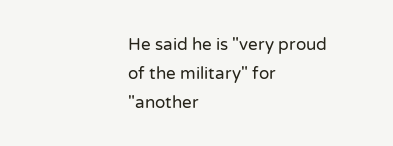He said he is "very proud of the military" for "another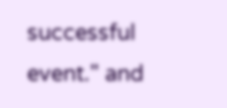successful event." and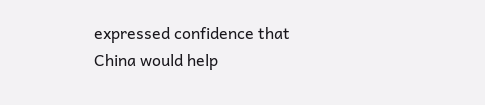expressed confidence that China would help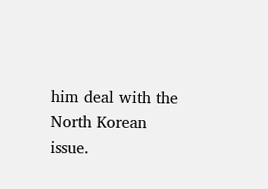him deal with the North Korean issue.